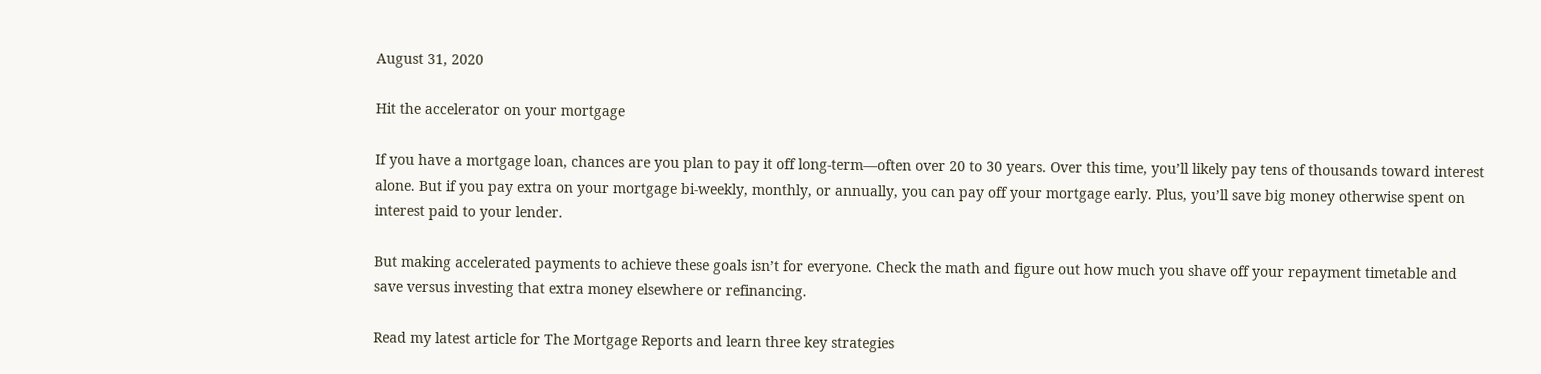August 31, 2020

Hit the accelerator on your mortgage

If you have a mortgage loan, chances are you plan to pay it off long-term—often over 20 to 30 years. Over this time, you’ll likely pay tens of thousands toward interest alone. But if you pay extra on your mortgage bi-weekly, monthly, or annually, you can pay off your mortgage early. Plus, you’ll save big money otherwise spent on interest paid to your lender.

But making accelerated payments to achieve these goals isn’t for everyone. Check the math and figure out how much you shave off your repayment timetable and save versus investing that extra money elsewhere or refinancing.

Read my latest article for The Mortgage Reports and learn three key strategies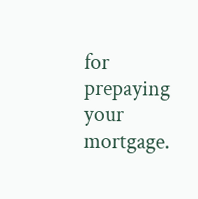for prepaying your mortgage.